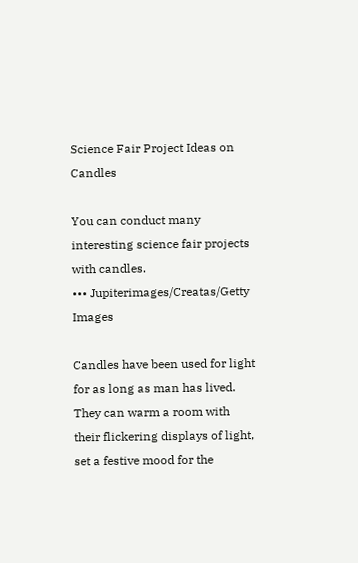Science Fair Project Ideas on Candles

You can conduct many interesting science fair projects with candles.
••• Jupiterimages/Creatas/Getty Images

Candles have been used for light for as long as man has lived. They can warm a room with their flickering displays of light, set a festive mood for the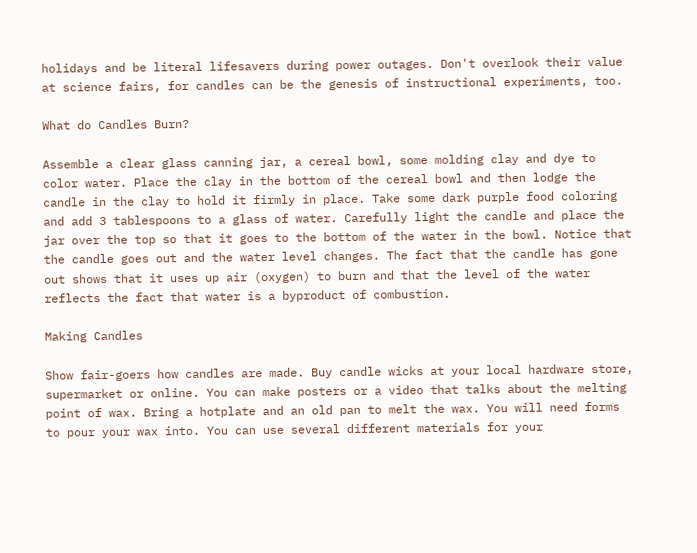holidays and be literal lifesavers during power outages. Don't overlook their value at science fairs, for candles can be the genesis of instructional experiments, too.

What do Candles Burn?

Assemble a clear glass canning jar, a cereal bowl, some molding clay and dye to color water. Place the clay in the bottom of the cereal bowl and then lodge the candle in the clay to hold it firmly in place. Take some dark purple food coloring and add 3 tablespoons to a glass of water. Carefully light the candle and place the jar over the top so that it goes to the bottom of the water in the bowl. Notice that the candle goes out and the water level changes. The fact that the candle has gone out shows that it uses up air (oxygen) to burn and that the level of the water reflects the fact that water is a byproduct of combustion.

Making Candles

Show fair-goers how candles are made. Buy candle wicks at your local hardware store, supermarket or online. You can make posters or a video that talks about the melting point of wax. Bring a hotplate and an old pan to melt the wax. You will need forms to pour your wax into. You can use several different materials for your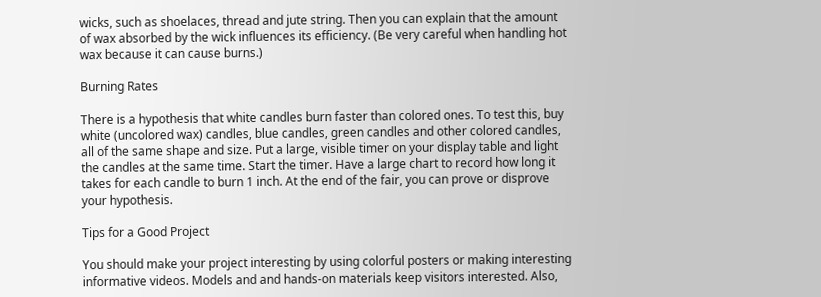wicks, such as shoelaces, thread and jute string. Then you can explain that the amount of wax absorbed by the wick influences its efficiency. (Be very careful when handling hot wax because it can cause burns.)

Burning Rates

There is a hypothesis that white candles burn faster than colored ones. To test this, buy white (uncolored wax) candles, blue candles, green candles and other colored candles, all of the same shape and size. Put a large, visible timer on your display table and light the candles at the same time. Start the timer. Have a large chart to record how long it takes for each candle to burn 1 inch. At the end of the fair, you can prove or disprove your hypothesis.

Tips for a Good Project

You should make your project interesting by using colorful posters or making interesting informative videos. Models and and hands-on materials keep visitors interested. Also,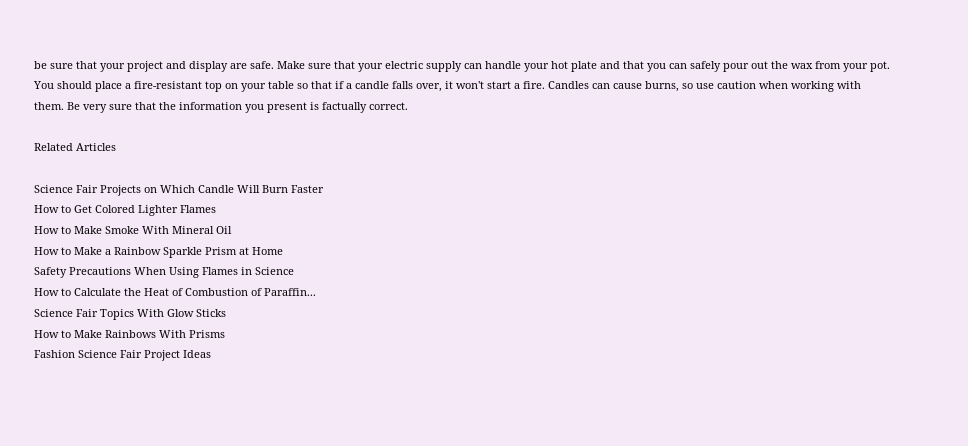be sure that your project and display are safe. Make sure that your electric supply can handle your hot plate and that you can safely pour out the wax from your pot. You should place a fire-resistant top on your table so that if a candle falls over, it won't start a fire. Candles can cause burns, so use caution when working with them. Be very sure that the information you present is factually correct.

Related Articles

Science Fair Projects on Which Candle Will Burn Faster
How to Get Colored Lighter Flames
How to Make Smoke With Mineral Oil
How to Make a Rainbow Sparkle Prism at Home
Safety Precautions When Using Flames in Science
How to Calculate the Heat of Combustion of Paraffin...
Science Fair Topics With Glow Sticks
How to Make Rainbows With Prisms
Fashion Science Fair Project Ideas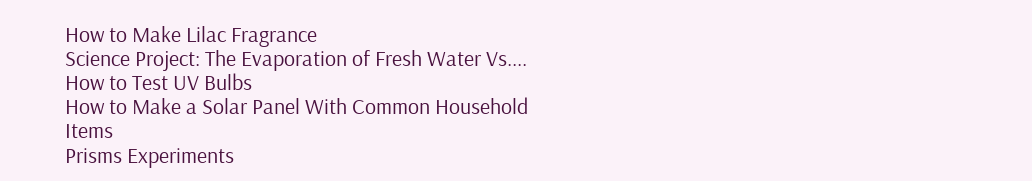How to Make Lilac Fragrance
Science Project: The Evaporation of Fresh Water Vs....
How to Test UV Bulbs
How to Make a Solar Panel With Common Household Items
Prisms Experiments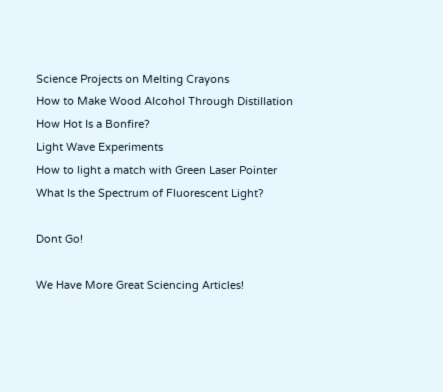Science Projects on Melting Crayons
How to Make Wood Alcohol Through Distillation
How Hot Is a Bonfire?
Light Wave Experiments
How to light a match with Green Laser Pointer
What Is the Spectrum of Fluorescent Light?

Dont Go!

We Have More Great Sciencing Articles!